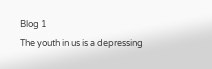Blog 1
The youth in us is a depressing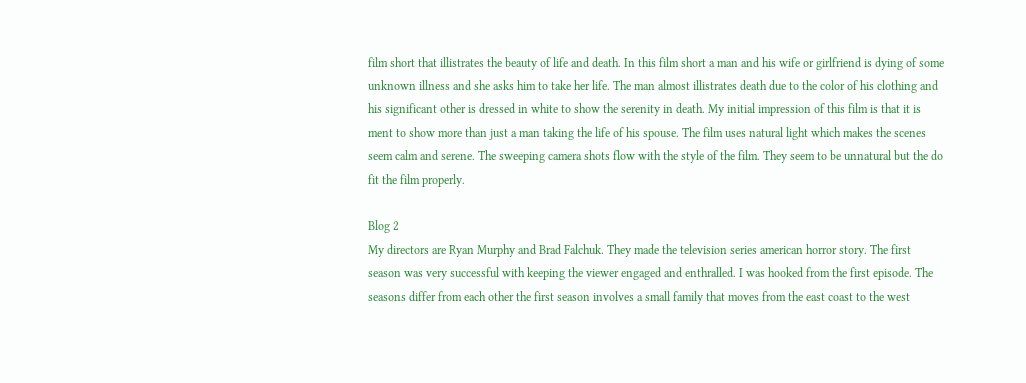film short that illistrates the beauty of life and death. In this film short a man and his wife or girlfriend is dying of some unknown illness and she asks him to take her life. The man almost illistrates death due to the color of his clothing and his significant other is dressed in white to show the serenity in death. My initial impression of this film is that it is ment to show more than just a man taking the life of his spouse. The film uses natural light which makes the scenes seem calm and serene. The sweeping camera shots flow with the style of the film. They seem to be unnatural but the do fit the film properly.

Blog 2
My directors are Ryan Murphy and Brad Falchuk. They made the television series american horror story. The first season was very successful with keeping the viewer engaged and enthralled. I was hooked from the first episode. The seasons differ from each other the first season involves a small family that moves from the east coast to the west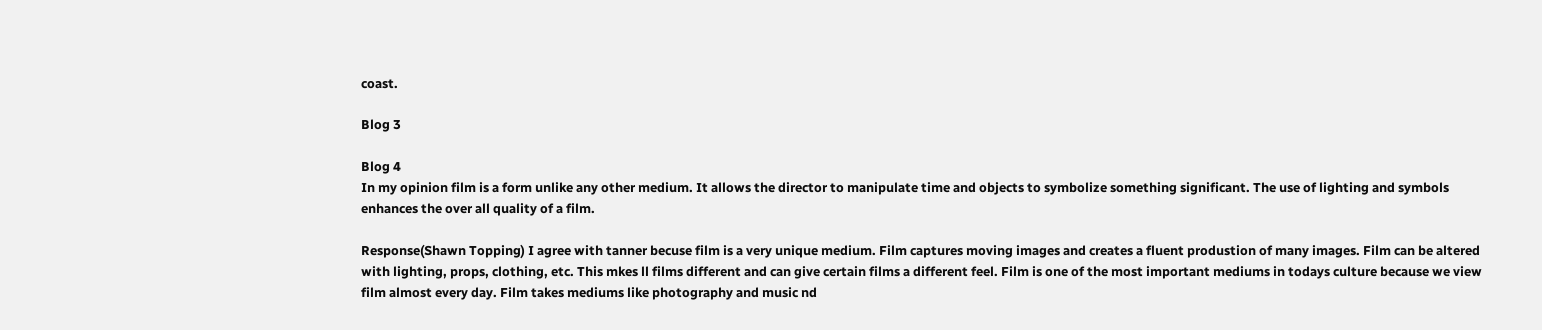coast.

Blog 3

Blog 4
In my opinion film is a form unlike any other medium. It allows the director to manipulate time and objects to symbolize something significant. The use of lighting and symbols enhances the over all quality of a film.

Response(Shawn Topping) I agree with tanner becuse film is a very unique medium. Film captures moving images and creates a fluent produstion of many images. Film can be altered with lighting, props, clothing, etc. This mkes ll films different and can give certain films a different feel. Film is one of the most important mediums in todays culture because we view film almost every day. Film takes mediums like photography and music nd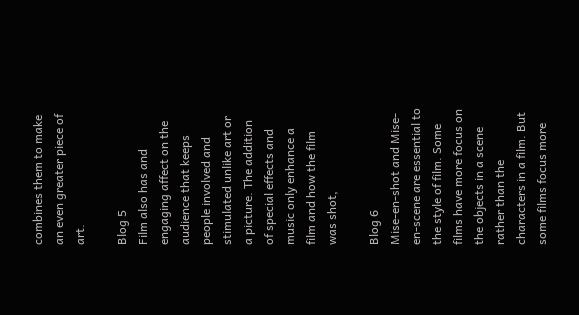combines them to make an even greater piece of art.

Blog 5
Film also has and engaging affect on the audience that keeps people involved and stimulated unlike art or a picture. The addition of special effects and music only enhance a film and how the film was shot,

Blog 6
Mise-en-shot and Mise-en-scene are essential to the style of film. Some films have more focus on the objects in a scene rather than the characters in a film. But some films focus more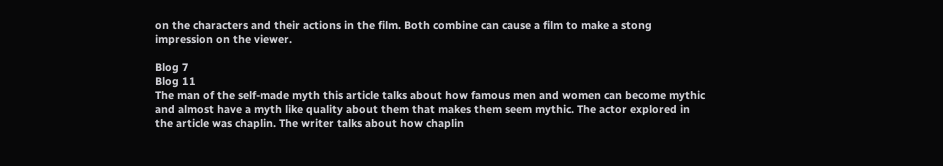on the characters and their actions in the film. Both combine can cause a film to make a stong impression on the viewer.

Blog 7
Blog 11
The man of the self-made myth this article talks about how famous men and women can become mythic and almost have a myth like quality about them that makes them seem mythic. The actor explored in the article was chaplin. The writer talks about how chaplin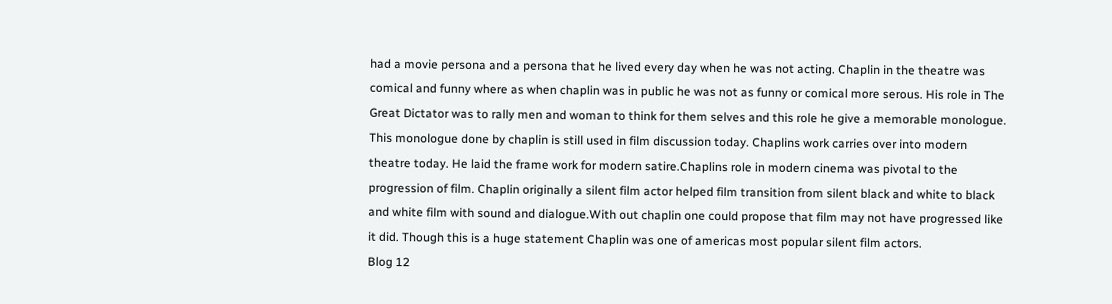had a movie persona and a persona that he lived every day when he was not acting. Chaplin in the theatre was comical and funny where as when chaplin was in public he was not as funny or comical more serous. His role in The Great Dictator was to rally men and woman to think for them selves and this role he give a memorable monologue. This monologue done by chaplin is still used in film discussion today. Chaplins work carries over into modern theatre today. He laid the frame work for modern satire.Chaplins role in modern cinema was pivotal to the progression of film. Chaplin originally a silent film actor helped film transition from silent black and white to black and white film with sound and dialogue.With out chaplin one could propose that film may not have progressed like it did. Though this is a huge statement Chaplin was one of americas most popular silent film actors.
Blog 12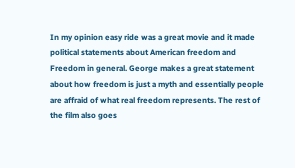In my opinion easy ride was a great movie and it made political statements about American freedom and Freedom in general. George makes a great statement about how freedom is just a myth and essentially people are affraid of what real freedom represents. The rest of the film also goes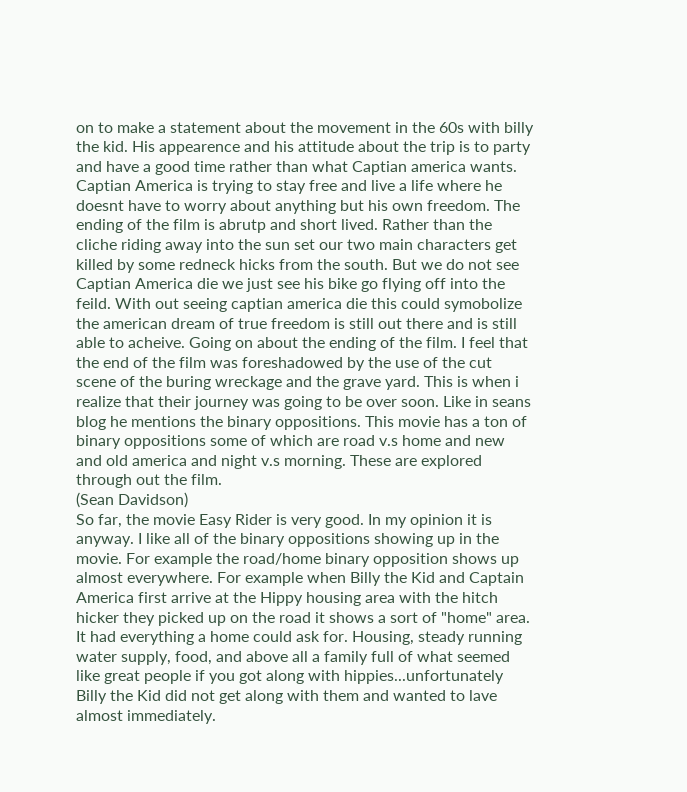on to make a statement about the movement in the 60s with billy the kid. His appearence and his attitude about the trip is to party and have a good time rather than what Captian america wants. Captian America is trying to stay free and live a life where he doesnt have to worry about anything but his own freedom. The ending of the film is abrutp and short lived. Rather than the cliche riding away into the sun set our two main characters get killed by some redneck hicks from the south. But we do not see Captian America die we just see his bike go flying off into the feild. With out seeing captian america die this could symobolize the american dream of true freedom is still out there and is still able to acheive. Going on about the ending of the film. I feel that the end of the film was foreshadowed by the use of the cut scene of the buring wreckage and the grave yard. This is when i realize that their journey was going to be over soon. Like in seans blog he mentions the binary oppositions. This movie has a ton of binary oppositions some of which are road v.s home and new and old america and night v.s morning. These are explored through out the film.
(Sean Davidson)
So far, the movie Easy Rider is very good. In my opinion it is anyway. I like all of the binary oppositions showing up in the movie. For example the road/home binary opposition shows up almost everywhere. For example when Billy the Kid and Captain America first arrive at the Hippy housing area with the hitch hicker they picked up on the road it shows a sort of "home" area. It had everything a home could ask for. Housing, steady running water supply, food, and above all a family full of what seemed like great people if you got along with hippies...unfortunately Billy the Kid did not get along with them and wanted to lave almost immediately.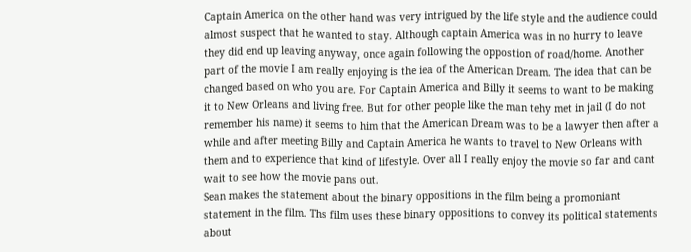Captain America on the other hand was very intrigued by the life style and the audience could almost suspect that he wanted to stay. Although captain America was in no hurry to leave they did end up leaving anyway, once again following the oppostion of road/home. Another part of the movie I am really enjoying is the iea of the American Dream. The idea that can be changed based on who you are. For Captain America and Billy it seems to want to be making it to New Orleans and living free. But for other people like the man tehy met in jail (I do not remember his name) it seems to him that the American Dream was to be a lawyer then after a while and after meeting Billy and Captain America he wants to travel to New Orleans with them and to experience that kind of lifestyle. Over all I really enjoy the movie so far and cant wait to see how the movie pans out.
Sean makes the statement about the binary oppositions in the film being a promoniant statement in the film. Ths film uses these binary oppositions to convey its political statements about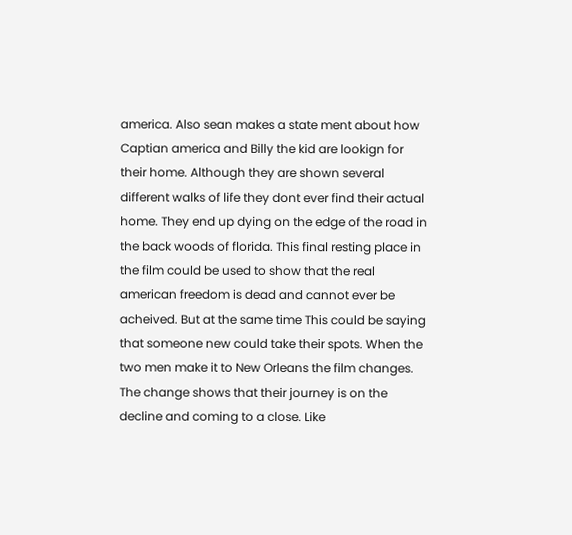america. Also sean makes a state ment about how Captian america and Billy the kid are lookign for their home. Although they are shown several different walks of life they dont ever find their actual home. They end up dying on the edge of the road in the back woods of florida. This final resting place in the film could be used to show that the real american freedom is dead and cannot ever be acheived. But at the same time This could be saying that someone new could take their spots. When the two men make it to New Orleans the film changes. The change shows that their journey is on the decline and coming to a close. Like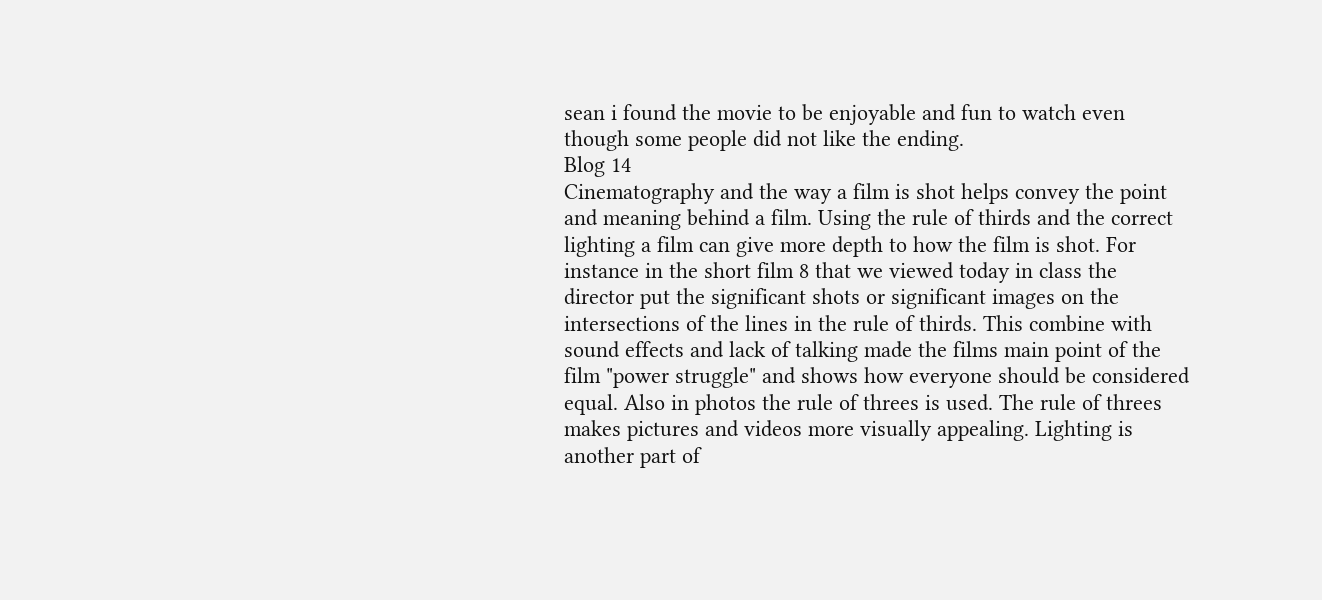sean i found the movie to be enjoyable and fun to watch even though some people did not like the ending.
Blog 14
Cinematography and the way a film is shot helps convey the point and meaning behind a film. Using the rule of thirds and the correct lighting a film can give more depth to how the film is shot. For instance in the short film 8 that we viewed today in class the director put the significant shots or significant images on the intersections of the lines in the rule of thirds. This combine with sound effects and lack of talking made the films main point of the film "power struggle" and shows how everyone should be considered equal. Also in photos the rule of threes is used. The rule of threes makes pictures and videos more visually appealing. Lighting is another part of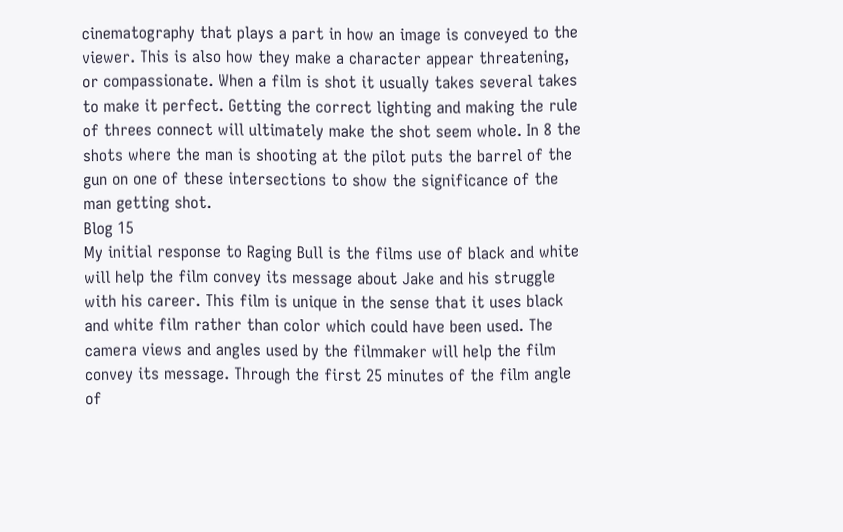cinematography that plays a part in how an image is conveyed to the viewer. This is also how they make a character appear threatening, or compassionate. When a film is shot it usually takes several takes to make it perfect. Getting the correct lighting and making the rule of threes connect will ultimately make the shot seem whole. In 8 the shots where the man is shooting at the pilot puts the barrel of the gun on one of these intersections to show the significance of the man getting shot.
Blog 15
My initial response to Raging Bull is the films use of black and white will help the film convey its message about Jake and his struggle with his career. This film is unique in the sense that it uses black and white film rather than color which could have been used. The camera views and angles used by the filmmaker will help the film convey its message. Through the first 25 minutes of the film angle of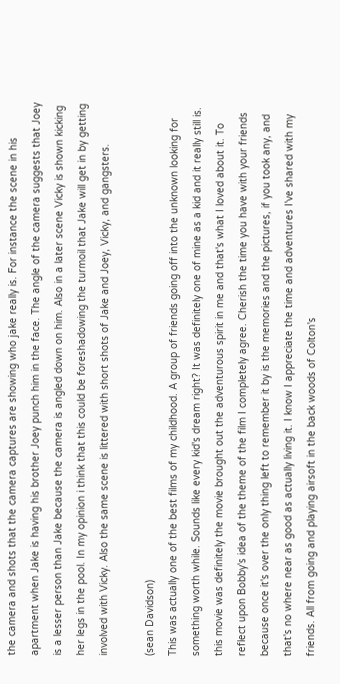the camera and shots that the camera captures are showing who jake really is. For instance the scene in his apartment when Jake is having his brother Joey punch him in the face. The angle of the camera suggests that Joey is a lesser person than Jake because the camera is angled down on him. Also in a later scene Vicky is shown kicking her legs in the pool. In my opinion i think that this could be foreshadowing the turmoil that Jake will get in by getting involved with Vicky. Also the same scene is littered with short shots of Jake and Joey, Vicky, and gangsters.

(sean Davidson)
This was actually one of the best films of my childhood. A group of friends going off into the unknown looking for something worth while. Sounds like every kid's dream right? It was definitely one of mine as a kid and it really still is. this movie was definitely the movie brought out the adventurous spirit in me and that's what I loved about it. To reflect upon Bobby's idea of the theme of the film I completely agree. Cherish the time you have with your friends because once it's over the only thing left to remember it by is the memories and the pictures, if you took any, and that's no where near as good as actually living it. I know I appreciate the time and adventures I've shared with my friends. All from going and playing airsoft in the back woods of Colton's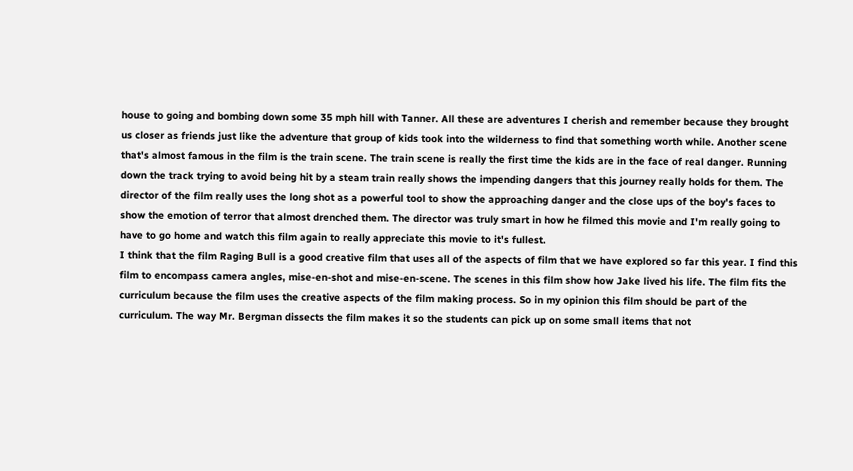house to going and bombing down some 35 mph hill with Tanner. All these are adventures I cherish and remember because they brought us closer as friends just like the adventure that group of kids took into the wilderness to find that something worth while. Another scene that's almost famous in the film is the train scene. The train scene is really the first time the kids are in the face of real danger. Running down the track trying to avoid being hit by a steam train really shows the impending dangers that this journey really holds for them. The director of the film really uses the long shot as a powerful tool to show the approaching danger and the close ups of the boy's faces to show the emotion of terror that almost drenched them. The director was truly smart in how he filmed this movie and I'm really going to have to go home and watch this film again to really appreciate this movie to it's fullest.
I think that the film Raging Bull is a good creative film that uses all of the aspects of film that we have explored so far this year. I find this film to encompass camera angles, mise-en-shot and mise-en-scene. The scenes in this film show how Jake lived his life. The film fits the curriculum because the film uses the creative aspects of the film making process. So in my opinion this film should be part of the curriculum. The way Mr. Bergman dissects the film makes it so the students can pick up on some small items that not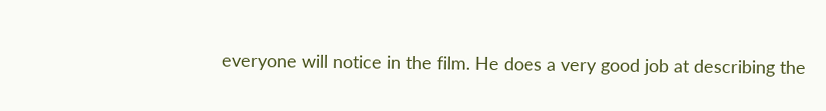everyone will notice in the film. He does a very good job at describing the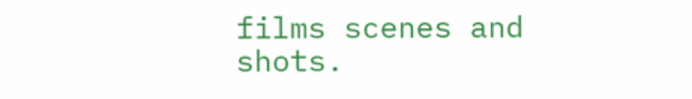films scenes and shots.